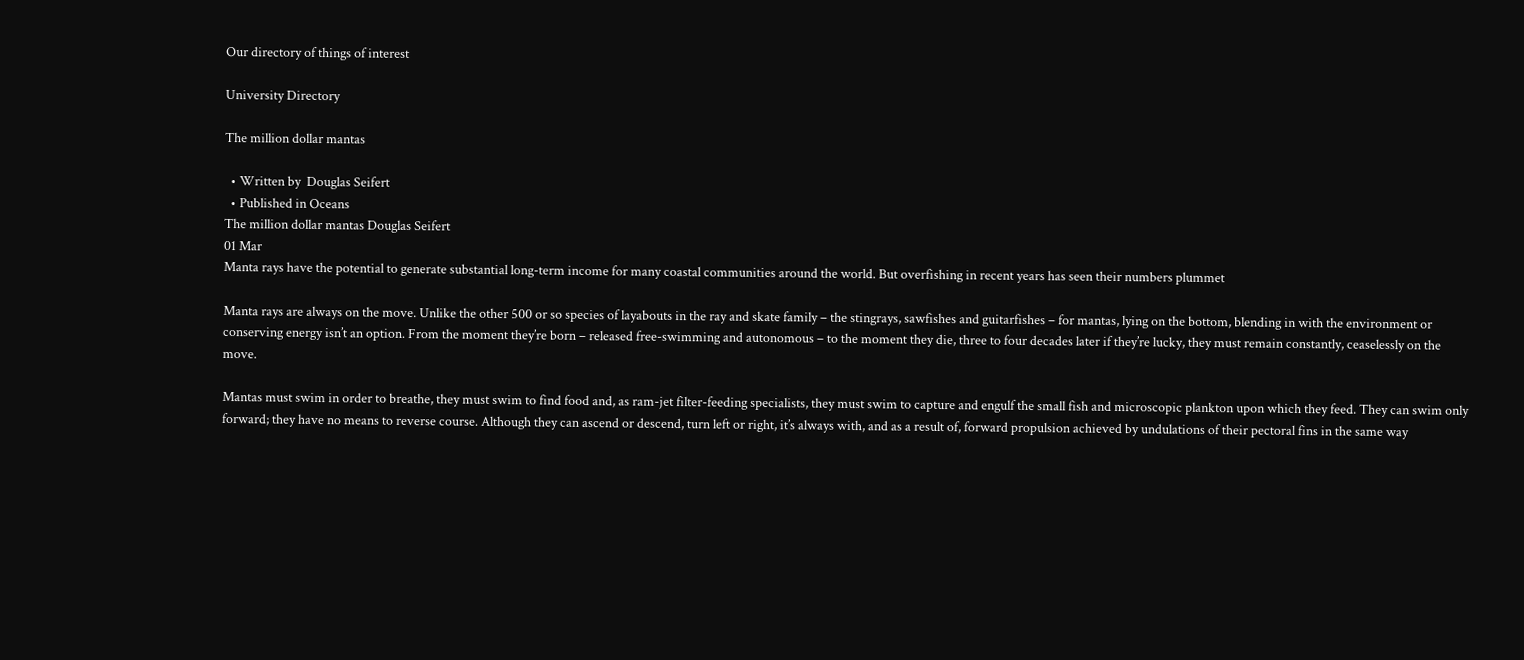Our directory of things of interest

University Directory

The million dollar mantas

  • Written by  Douglas Seifert
  • Published in Oceans
The million dollar mantas Douglas Seifert
01 Mar
Manta rays have the potential to generate substantial long-term income for many coastal communities around the world. But overfishing in recent years has seen their numbers plummet

Manta rays are always on the move. Unlike the other 500 or so species of layabouts in the ray and skate family – the stingrays, sawfishes and guitarfishes – for mantas, lying on the bottom, blending in with the environment or conserving energy isn’t an option. From the moment they’re born – released free-swimming and autonomous – to the moment they die, three to four decades later if they’re lucky, they must remain constantly, ceaselessly on the move.

Mantas must swim in order to breathe, they must swim to find food and, as ram-jet filter-feeding specialists, they must swim to capture and engulf the small fish and microscopic plankton upon which they feed. They can swim only forward; they have no means to reverse course. Although they can ascend or descend, turn left or right, it’s always with, and as a result of, forward propulsion achieved by undulations of their pectoral fins in the same way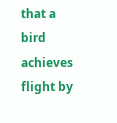that a bird achieves flight by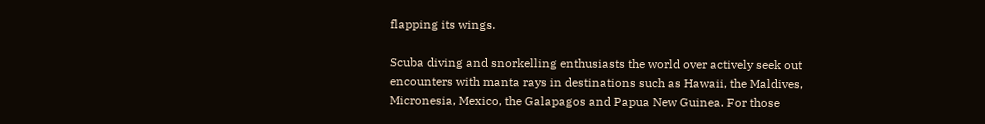flapping its wings.

Scuba diving and snorkelling enthusiasts the world over actively seek out encounters with manta rays in destinations such as Hawaii, the Maldives, Micronesia, Mexico, the Galapagos and Papua New Guinea. For those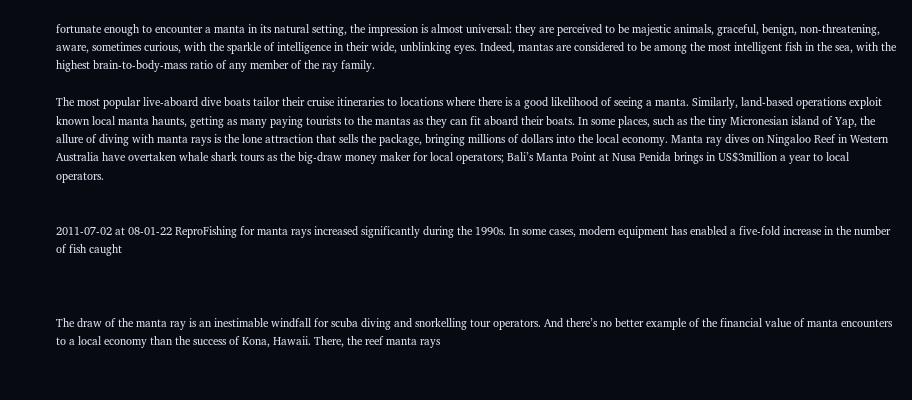fortunate enough to encounter a manta in its natural setting, the impression is almost universal: they are perceived to be majestic animals, graceful, benign, non-threatening, aware, sometimes curious, with the sparkle of intelligence in their wide, unblinking eyes. Indeed, mantas are considered to be among the most intelligent fish in the sea, with the highest brain-to-body-mass ratio of any member of the ray family.

The most popular live-aboard dive boats tailor their cruise itineraries to locations where there is a good likelihood of seeing a manta. Similarly, land-based operations exploit known local manta haunts, getting as many paying tourists to the mantas as they can fit aboard their boats. In some places, such as the tiny Micronesian island of Yap, the allure of diving with manta rays is the lone attraction that sells the package, bringing millions of dollars into the local economy. Manta ray dives on Ningaloo Reef in Western Australia have overtaken whale shark tours as the big-draw money maker for local operators; Bali’s Manta Point at Nusa Penida brings in US$3million a year to local operators.


2011-07-02 at 08-01-22 ReproFishing for manta rays increased significantly during the 1990s. In some cases, modern equipment has enabled a five-fold increase in the number of fish caught



The draw of the manta ray is an inestimable windfall for scuba diving and snorkelling tour operators. And there’s no better example of the financial value of manta encounters to a local economy than the success of Kona, Hawaii. There, the reef manta rays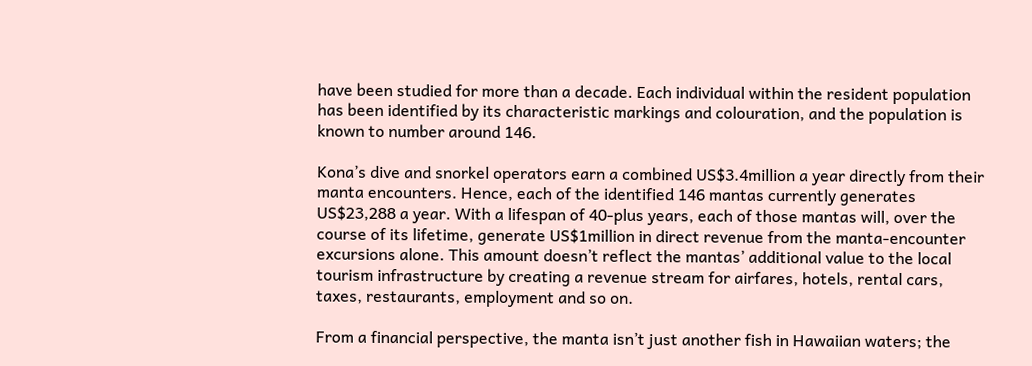have been studied for more than a decade. Each individual within the resident population has been identified by its characteristic markings and colouration, and the population is known to number around 146.

Kona’s dive and snorkel operators earn a combined US$3.4million a year directly from their manta encounters. Hence, each of the identified 146 mantas currently generates US$23,288 a year. With a lifespan of 40-plus years, each of those mantas will, over the course of its lifetime, generate US$1million in direct revenue from the manta-encounter excursions alone. This amount doesn’t reflect the mantas’ additional value to the local tourism infrastructure by creating a revenue stream for airfares, hotels, rental cars, taxes, restaurants, employment and so on.

From a financial perspective, the manta isn’t just another fish in Hawaiian waters; the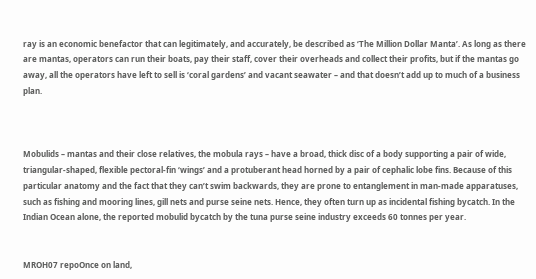ray is an economic benefactor that can legitimately, and accurately, be described as ‘The Million Dollar Manta’. As long as there are mantas, operators can run their boats, pay their staff, cover their overheads and collect their profits, but if the mantas go away, all the operators have left to sell is ‘coral gardens’ and vacant seawater – and that doesn’t add up to much of a business plan.



Mobulids – mantas and their close relatives, the mobula rays – have a broad, thick disc of a body supporting a pair of wide, triangular-shaped, flexible pectoral-fin ‘wings’ and a protuberant head horned by a pair of cephalic lobe fins. Because of this particular anatomy and the fact that they can’t swim backwards, they are prone to entanglement in man-made apparatuses, such as fishing and mooring lines, gill nets and purse seine nets. Hence, they often turn up as incidental fishing bycatch. In the Indian Ocean alone, the reported mobulid bycatch by the tuna purse seine industry exceeds 60 tonnes per year.


MROH07 repoOnce on land,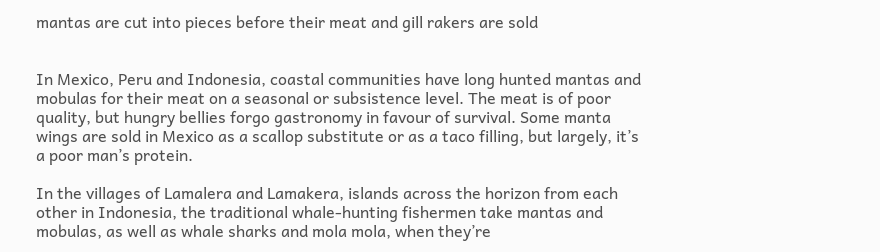mantas are cut into pieces before their meat and gill rakers are sold


In Mexico, Peru and Indonesia, coastal communities have long hunted mantas and mobulas for their meat on a seasonal or subsistence level. The meat is of poor quality, but hungry bellies forgo gastronomy in favour of survival. Some manta wings are sold in Mexico as a scallop substitute or as a taco filling, but largely, it’s a poor man’s protein.

In the villages of Lamalera and Lamakera, islands across the horizon from each other in Indonesia, the traditional whale-hunting fishermen take mantas and mobulas, as well as whale sharks and mola mola, when they’re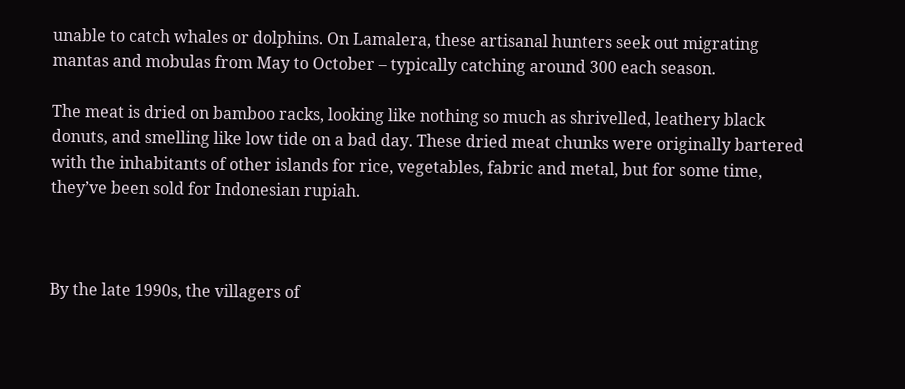unable to catch whales or dolphins. On Lamalera, these artisanal hunters seek out migrating mantas and mobulas from May to October – typically catching around 300 each season.

The meat is dried on bamboo racks, looking like nothing so much as shrivelled, leathery black donuts, and smelling like low tide on a bad day. These dried meat chunks were originally bartered with the inhabitants of other islands for rice, vegetables, fabric and metal, but for some time, they’ve been sold for Indonesian rupiah.



By the late 1990s, the villagers of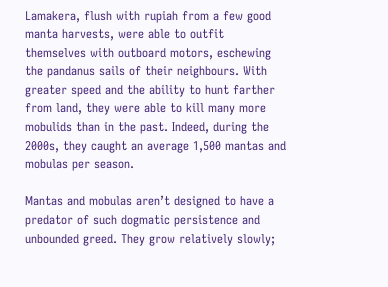Lamakera, flush with rupiah from a few good manta harvests, were able to outfit themselves with outboard motors, eschewing the pandanus sails of their neighbours. With greater speed and the ability to hunt farther from land, they were able to kill many more mobulids than in the past. Indeed, during the 2000s, they caught an average 1,500 mantas and mobulas per season.

Mantas and mobulas aren’t designed to have a predator of such dogmatic persistence and unbounded greed. They grow relatively slowly;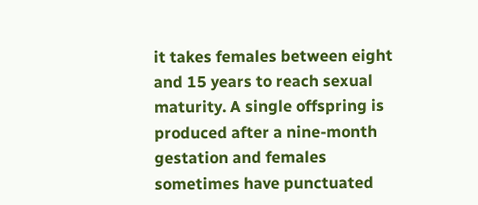it takes females between eight and 15 years to reach sexual maturity. A single offspring is produced after a nine-month gestation and females sometimes have punctuated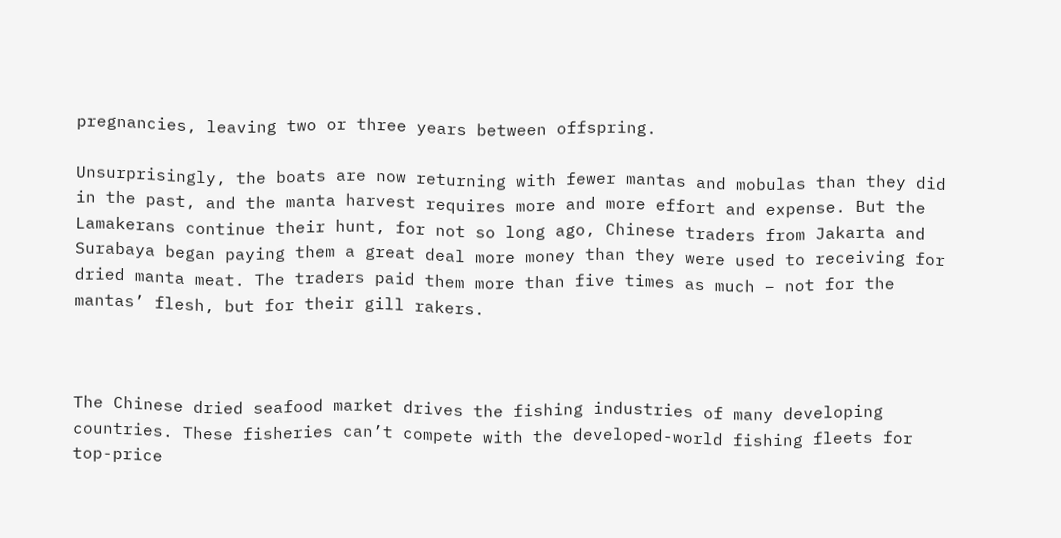pregnancies, leaving two or three years between offspring.

Unsurprisingly, the boats are now returning with fewer mantas and mobulas than they did in the past, and the manta harvest requires more and more effort and expense. But the Lamakerans continue their hunt, for not so long ago, Chinese traders from Jakarta and Surabaya began paying them a great deal more money than they were used to receiving for dried manta meat. The traders paid them more than five times as much – not for the mantas’ flesh, but for their gill rakers.



The Chinese dried seafood market drives the fishing industries of many developing countries. These fisheries can’t compete with the developed-world fishing fleets for top-price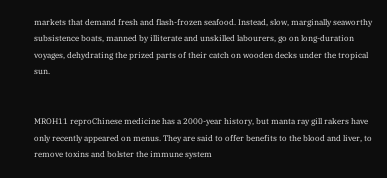markets that demand fresh and flash-frozen seafood. Instead, slow, marginally seaworthy subsistence boats, manned by illiterate and unskilled labourers, go on long-duration voyages, dehydrating the prized parts of their catch on wooden decks under the tropical sun.


MROH11 reproChinese medicine has a 2000-year history, but manta ray gill rakers have only recently appeared on menus. They are said to offer benefits to the blood and liver, to remove toxins and bolster the immune system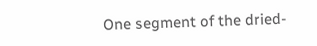One segment of the dried-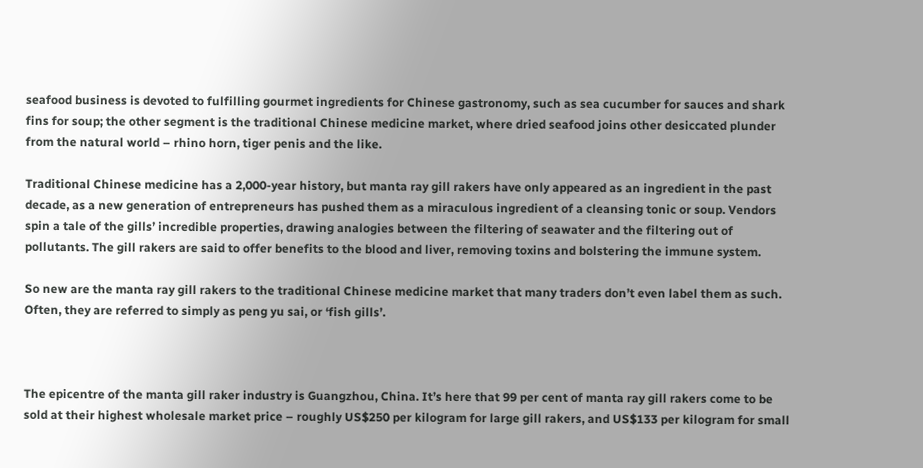seafood business is devoted to fulfilling gourmet ingredients for Chinese gastronomy, such as sea cucumber for sauces and shark fins for soup; the other segment is the traditional Chinese medicine market, where dried seafood joins other desiccated plunder from the natural world – rhino horn, tiger penis and the like.

Traditional Chinese medicine has a 2,000-year history, but manta ray gill rakers have only appeared as an ingredient in the past decade, as a new generation of entrepreneurs has pushed them as a miraculous ingredient of a cleansing tonic or soup. Vendors spin a tale of the gills’ incredible properties, drawing analogies between the filtering of seawater and the filtering out of pollutants. The gill rakers are said to offer benefits to the blood and liver, removing toxins and bolstering the immune system.

So new are the manta ray gill rakers to the traditional Chinese medicine market that many traders don’t even label them as such. Often, they are referred to simply as peng yu sai, or ‘fish gills’.



The epicentre of the manta gill raker industry is Guangzhou, China. It’s here that 99 per cent of manta ray gill rakers come to be sold at their highest wholesale market price – roughly US$250 per kilogram for large gill rakers, and US$133 per kilogram for small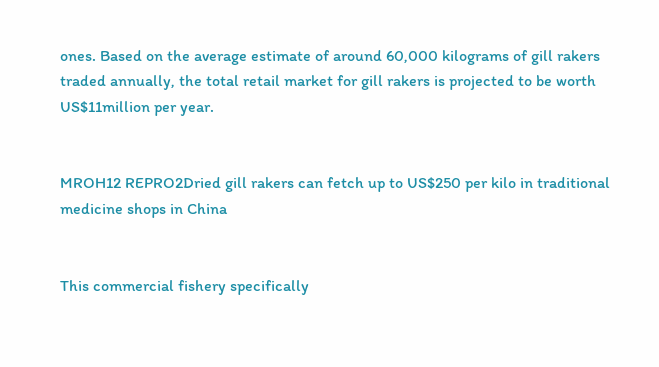ones. Based on the average estimate of around 60,000 kilograms of gill rakers traded annually, the total retail market for gill rakers is projected to be worth US$11million per year.


MROH12 REPRO2Dried gill rakers can fetch up to US$250 per kilo in traditional medicine shops in China


This commercial fishery specifically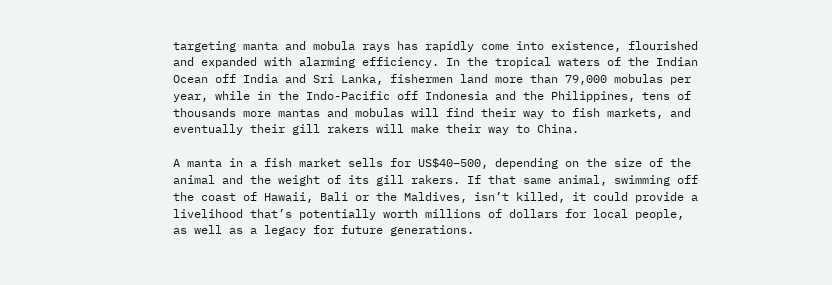targeting manta and mobula rays has rapidly come into existence, flourished and expanded with alarming efficiency. In the tropical waters of the Indian Ocean off India and Sri Lanka, fishermen land more than 79,000 mobulas per year, while in the Indo-Pacific off Indonesia and the Philippines, tens of thousands more mantas and mobulas will find their way to fish markets, and eventually their gill rakers will make their way to China.

A manta in a fish market sells for US$40–500, depending on the size of the animal and the weight of its gill rakers. If that same animal, swimming off the coast of Hawaii, Bali or the Maldives, isn’t killed, it could provide a livelihood that’s potentially worth millions of dollars for local people, as well as a legacy for future generations.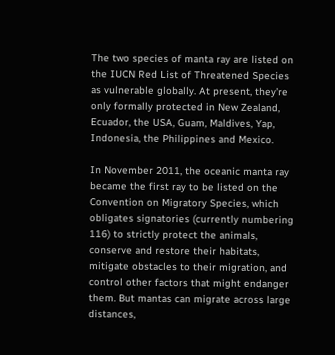The two species of manta ray are listed on the IUCN Red List of Threatened Species as vulnerable globally. At present, they’re only formally protected in New Zealand, Ecuador, the USA, Guam, Maldives, Yap, Indonesia, the Philippines and Mexico.

In November 2011, the oceanic manta ray became the first ray to be listed on the Convention on Migratory Species, which obligates signatories (currently numbering 116) to strictly protect the animals, conserve and restore their habitats, mitigate obstacles to their migration, and control other factors that might endanger them. But mantas can migrate across large distances,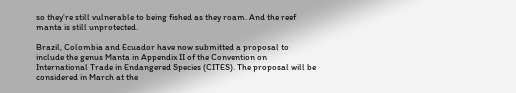so they’re still vulnerable to being fished as they roam. And the reef manta is still unprotected.

Brazil, Colombia and Ecuador have now submitted a proposal to include the genus Manta in Appendix II of the Convention on International Trade in Endangered Species (CITES). The proposal will be considered in March at the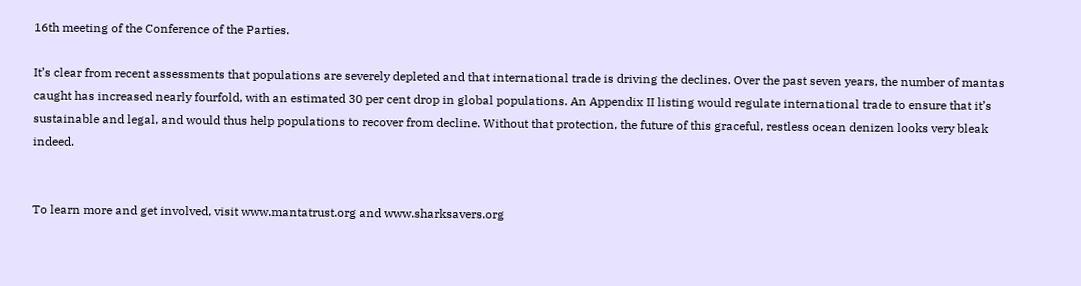16th meeting of the Conference of the Parties.

It’s clear from recent assessments that populations are severely depleted and that international trade is driving the declines. Over the past seven years, the number of mantas caught has increased nearly fourfold, with an estimated 30 per cent drop in global populations. An Appendix II listing would regulate international trade to ensure that it’s sustainable and legal, and would thus help populations to recover from decline. Without that protection, the future of this graceful, restless ocean denizen looks very bleak indeed.


To learn more and get involved, visit www.mantatrust.org and www.sharksavers.org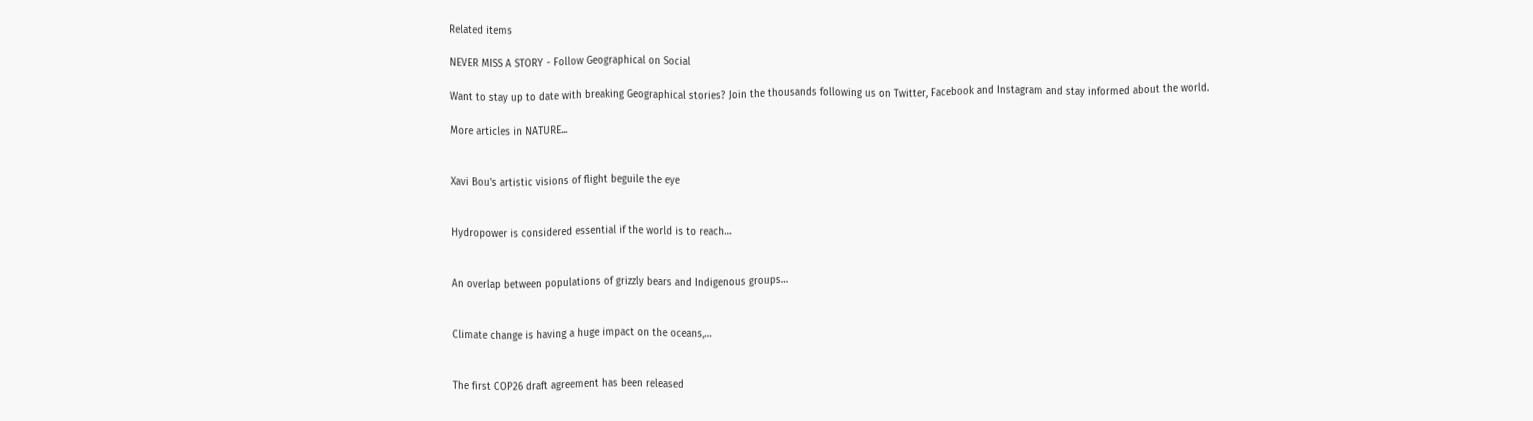Related items

NEVER MISS A STORY - Follow Geographical on Social

Want to stay up to date with breaking Geographical stories? Join the thousands following us on Twitter, Facebook and Instagram and stay informed about the world.

More articles in NATURE...


Xavi Bou's artistic visions of flight beguile the eye


Hydropower is considered essential if the world is to reach…


An overlap between populations of grizzly bears and Indigenous groups…


Climate change is having a huge impact on the oceans,…


The first COP26 draft agreement has been released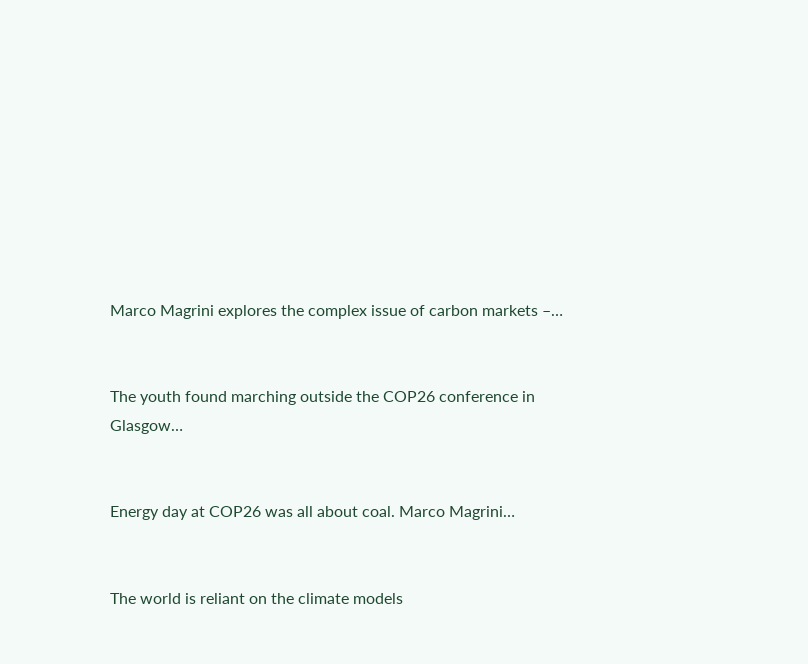Marco Magrini explores the complex issue of carbon markets –…


The youth found marching outside the COP26 conference in Glasgow…


Energy day at COP26 was all about coal. Marco Magrini…


The world is reliant on the climate models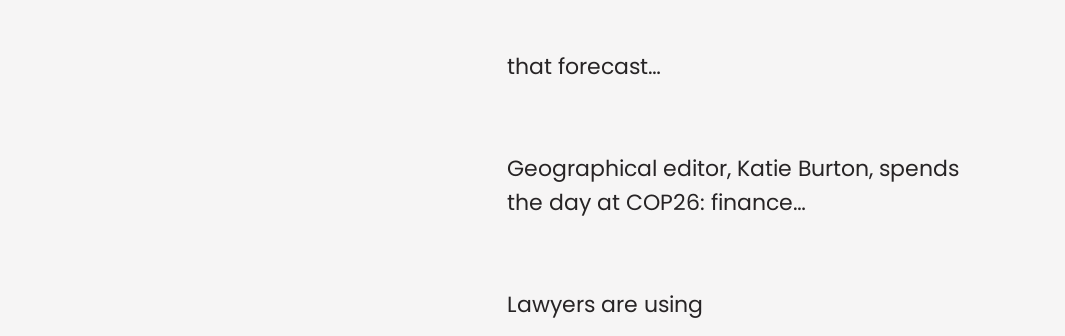that forecast…


Geographical editor, Katie Burton, spends the day at COP26: finance…


Lawyers are using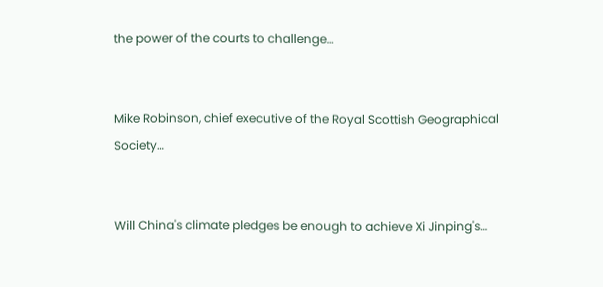the power of the courts to challenge…


Mike Robinson, chief executive of the Royal Scottish Geographical Society…


Will China's climate pledges be enough to achieve Xi Jinping's…